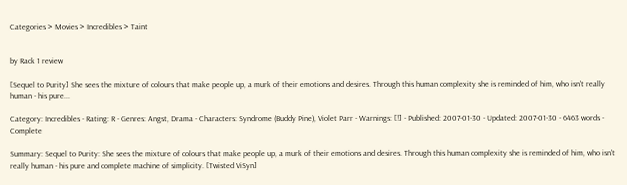Categories > Movies > Incredibles > Taint


by Rack 1 review

[Sequel to Purity] She sees the mixture of colours that make people up, a murk of their emotions and desires. Through this human complexity she is reminded of him, who isn't really human - his pure...

Category: Incredibles - Rating: R - Genres: Angst, Drama - Characters: Syndrome (Buddy Pine), Violet Parr - Warnings: [!] - Published: 2007-01-30 - Updated: 2007-01-30 - 6463 words - Complete

Summary: Sequel to Purity: She sees the mixture of colours that make people up, a murk of their emotions and desires. Through this human complexity she is reminded of him, who isn't really human - his pure and complete machine of simplicity. [Twisted ViSyn]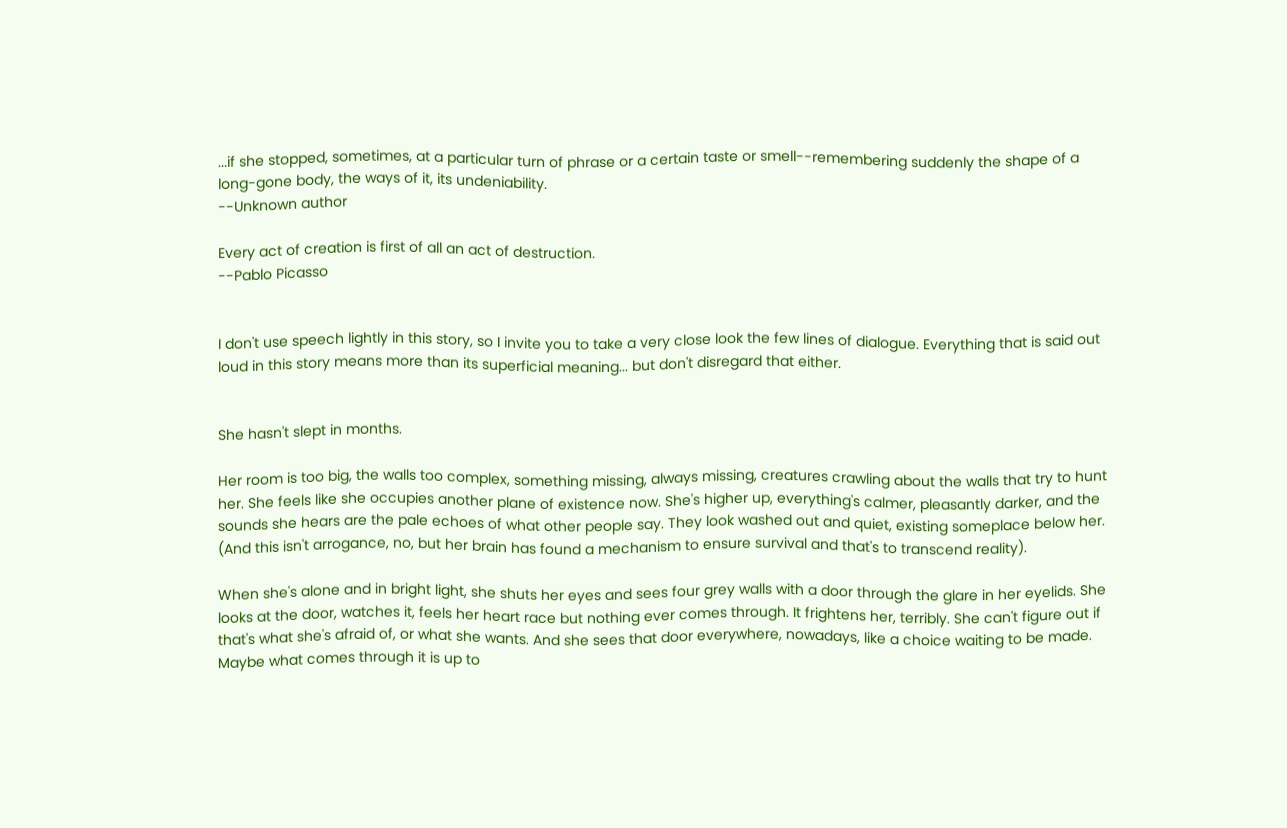...if she stopped, sometimes, at a particular turn of phrase or a certain taste or smell--remembering suddenly the shape of a long-gone body, the ways of it, its undeniability.
--Unknown author

Every act of creation is first of all an act of destruction.
--Pablo Picasso


I don't use speech lightly in this story, so I invite you to take a very close look the few lines of dialogue. Everything that is said out loud in this story means more than its superficial meaning... but don't disregard that either.


She hasn't slept in months.

Her room is too big, the walls too complex, something missing, always missing, creatures crawling about the walls that try to hunt her. She feels like she occupies another plane of existence now. She's higher up, everything's calmer, pleasantly darker, and the sounds she hears are the pale echoes of what other people say. They look washed out and quiet, existing someplace below her. (And this isn't arrogance, no, but her brain has found a mechanism to ensure survival and that's to transcend reality).

When she's alone and in bright light, she shuts her eyes and sees four grey walls with a door through the glare in her eyelids. She looks at the door, watches it, feels her heart race but nothing ever comes through. It frightens her, terribly. She can't figure out if that's what she's afraid of, or what she wants. And she sees that door everywhere, nowadays, like a choice waiting to be made. Maybe what comes through it is up to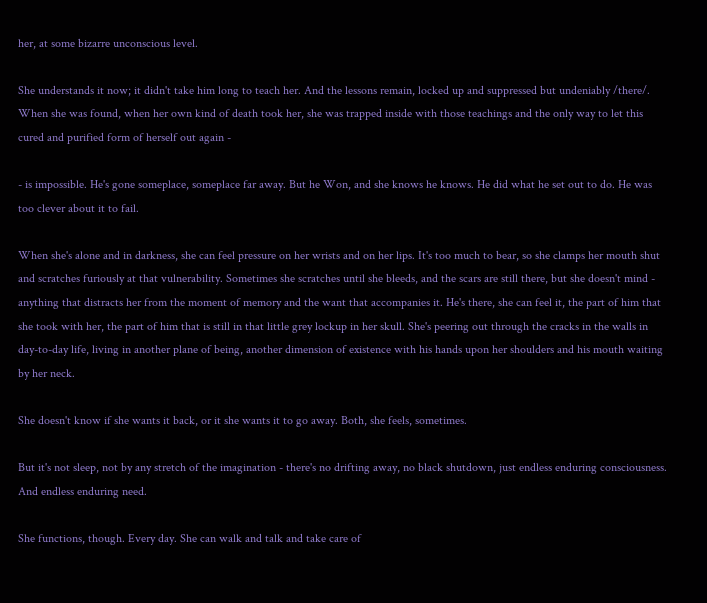her, at some bizarre unconscious level.

She understands it now; it didn't take him long to teach her. And the lessons remain, locked up and suppressed but undeniably /there/. When she was found, when her own kind of death took her, she was trapped inside with those teachings and the only way to let this cured and purified form of herself out again -

- is impossible. He's gone someplace, someplace far away. But he Won, and she knows he knows. He did what he set out to do. He was too clever about it to fail.

When she's alone and in darkness, she can feel pressure on her wrists and on her lips. It's too much to bear, so she clamps her mouth shut and scratches furiously at that vulnerability. Sometimes she scratches until she bleeds, and the scars are still there, but she doesn't mind - anything that distracts her from the moment of memory and the want that accompanies it. He's there, she can feel it, the part of him that she took with her, the part of him that is still in that little grey lockup in her skull. She's peering out through the cracks in the walls in day-to-day life, living in another plane of being, another dimension of existence with his hands upon her shoulders and his mouth waiting by her neck.

She doesn't know if she wants it back, or it she wants it to go away. Both, she feels, sometimes.

But it's not sleep, not by any stretch of the imagination - there's no drifting away, no black shutdown, just endless enduring consciousness. And endless enduring need.

She functions, though. Every day. She can walk and talk and take care of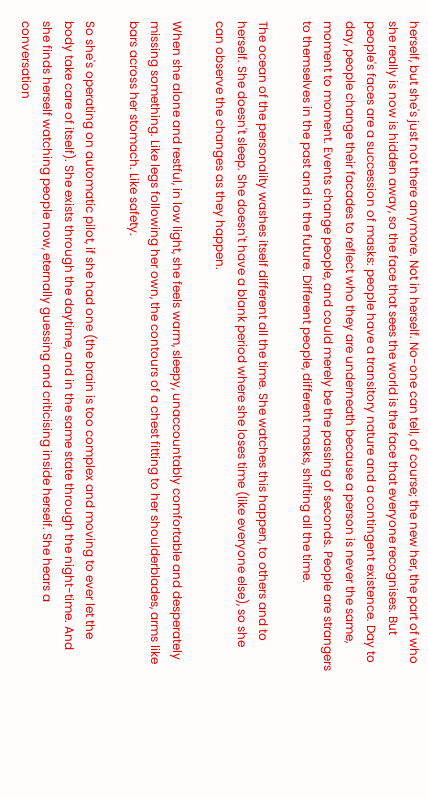herself, but she's just not there anymore. Not in herself. No-one can tell, of course; the new her, the part of who she really is now is hidden away, so the face that sees the world is the face that everyone recognises. But people's faces are a succession of masks: people have a transitory nature and a contingent existence. Day to day, people change their facades to reflect who they are underneath because a person is never the same, moment to moment. Events change people, and could merely be the passing of seconds. People are strangers to themselves in the past and in the future. Different people, different masks, shifting all the time.

The ocean of the personality washes itself different all the time. She watches this happen, to others and to herself. She doesn't sleep. She doesn't have a blank period where she loses time (like everyone else), so she can observe the changes as they happen.

When she alone and restful, in low light, she feels warm, sleepy, unaccountably comfortable and desperately missing something. Like legs following her own, the contours of a chest fitting to her shoulderblades, arms like bars across her stomach. Like safety.

So she's operating on automatic pilot, if she had one (the brain is too complex and moving to ever let the body take care of itself). She exists through the daytime, and in the same state through the night-time. And she finds herself watching people now, eternally guessing and criticising inside herself. She hears a conversation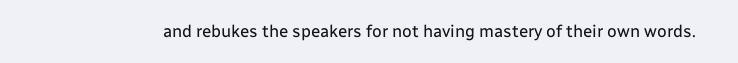and rebukes the speakers for not having mastery of their own words.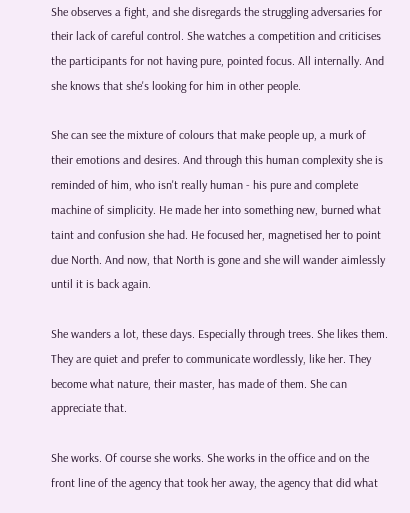She observes a fight, and she disregards the struggling adversaries for their lack of careful control. She watches a competition and criticises the participants for not having pure, pointed focus. All internally. And she knows that she's looking for him in other people.

She can see the mixture of colours that make people up, a murk of their emotions and desires. And through this human complexity she is reminded of him, who isn't really human - his pure and complete machine of simplicity. He made her into something new, burned what taint and confusion she had. He focused her, magnetised her to point due North. And now, that North is gone and she will wander aimlessly until it is back again.

She wanders a lot, these days. Especially through trees. She likes them. They are quiet and prefer to communicate wordlessly, like her. They become what nature, their master, has made of them. She can appreciate that.

She works. Of course she works. She works in the office and on the front line of the agency that took her away, the agency that did what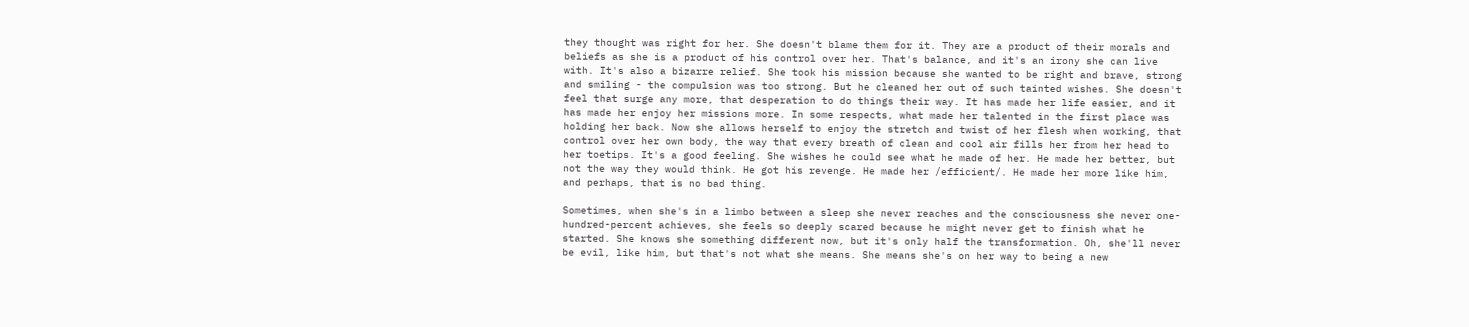they thought was right for her. She doesn't blame them for it. They are a product of their morals and beliefs as she is a product of his control over her. That's balance, and it's an irony she can live with. It's also a bizarre relief. She took his mission because she wanted to be right and brave, strong and smiling - the compulsion was too strong. But he cleaned her out of such tainted wishes. She doesn't feel that surge any more, that desperation to do things their way. It has made her life easier, and it has made her enjoy her missions more. In some respects, what made her talented in the first place was holding her back. Now she allows herself to enjoy the stretch and twist of her flesh when working, that control over her own body, the way that every breath of clean and cool air fills her from her head to her toetips. It's a good feeling. She wishes he could see what he made of her. He made her better, but not the way they would think. He got his revenge. He made her /efficient/. He made her more like him, and perhaps, that is no bad thing.

Sometimes, when she's in a limbo between a sleep she never reaches and the consciousness she never one-hundred-percent achieves, she feels so deeply scared because he might never get to finish what he started. She knows she something different now, but it's only half the transformation. Oh, she'll never be evil, like him, but that's not what she means. She means she's on her way to being a new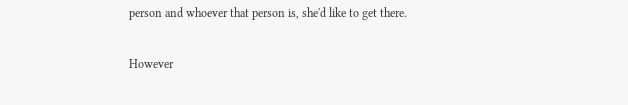person and whoever that person is, she'd like to get there.

However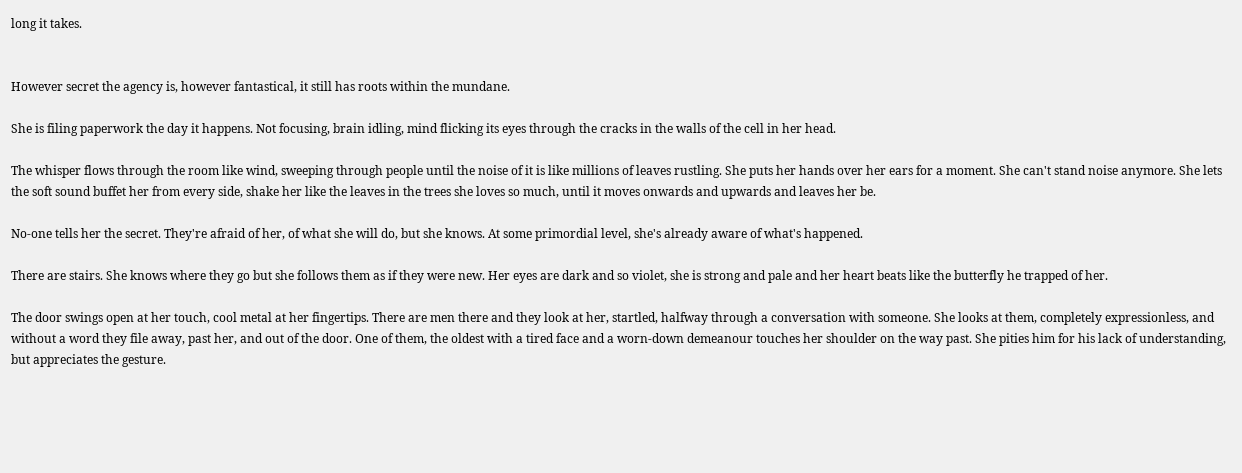long it takes.


However secret the agency is, however fantastical, it still has roots within the mundane.

She is filing paperwork the day it happens. Not focusing, brain idling, mind flicking its eyes through the cracks in the walls of the cell in her head.

The whisper flows through the room like wind, sweeping through people until the noise of it is like millions of leaves rustling. She puts her hands over her ears for a moment. She can't stand noise anymore. She lets the soft sound buffet her from every side, shake her like the leaves in the trees she loves so much, until it moves onwards and upwards and leaves her be.

No-one tells her the secret. They're afraid of her, of what she will do, but she knows. At some primordial level, she's already aware of what's happened.

There are stairs. She knows where they go but she follows them as if they were new. Her eyes are dark and so violet, she is strong and pale and her heart beats like the butterfly he trapped of her.

The door swings open at her touch, cool metal at her fingertips. There are men there and they look at her, startled, halfway through a conversation with someone. She looks at them, completely expressionless, and without a word they file away, past her, and out of the door. One of them, the oldest with a tired face and a worn-down demeanour touches her shoulder on the way past. She pities him for his lack of understanding, but appreciates the gesture.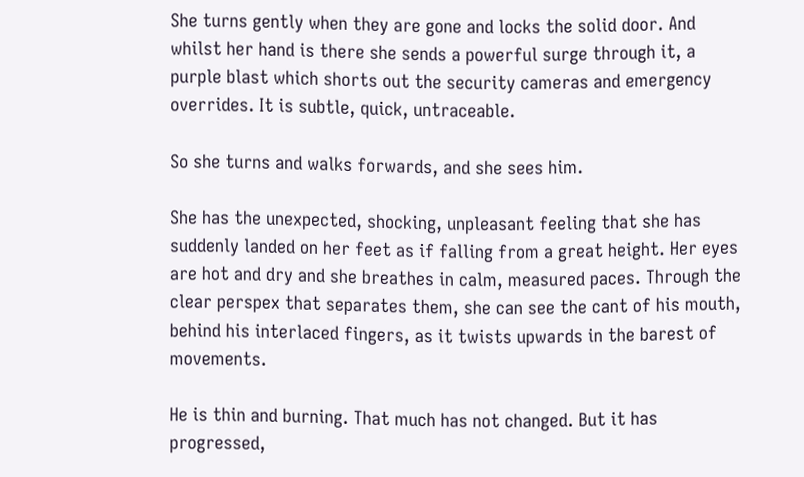She turns gently when they are gone and locks the solid door. And whilst her hand is there she sends a powerful surge through it, a purple blast which shorts out the security cameras and emergency overrides. It is subtle, quick, untraceable.

So she turns and walks forwards, and she sees him.

She has the unexpected, shocking, unpleasant feeling that she has suddenly landed on her feet as if falling from a great height. Her eyes are hot and dry and she breathes in calm, measured paces. Through the clear perspex that separates them, she can see the cant of his mouth, behind his interlaced fingers, as it twists upwards in the barest of movements.

He is thin and burning. That much has not changed. But it has progressed,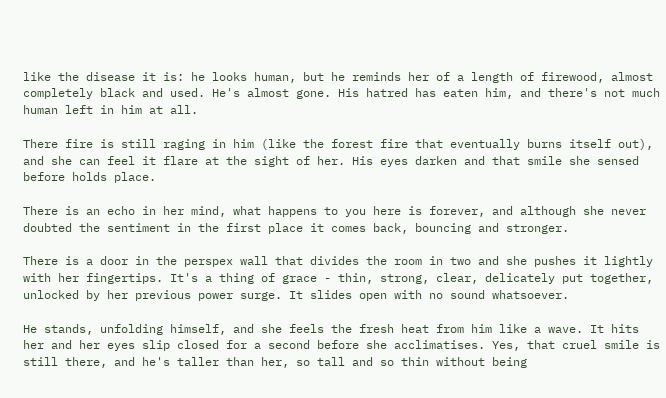like the disease it is: he looks human, but he reminds her of a length of firewood, almost completely black and used. He's almost gone. His hatred has eaten him, and there's not much human left in him at all.

There fire is still raging in him (like the forest fire that eventually burns itself out), and she can feel it flare at the sight of her. His eyes darken and that smile she sensed before holds place.

There is an echo in her mind, what happens to you here is forever, and although she never doubted the sentiment in the first place it comes back, bouncing and stronger.

There is a door in the perspex wall that divides the room in two and she pushes it lightly with her fingertips. It's a thing of grace - thin, strong, clear, delicately put together, unlocked by her previous power surge. It slides open with no sound whatsoever.

He stands, unfolding himself, and she feels the fresh heat from him like a wave. It hits her and her eyes slip closed for a second before she acclimatises. Yes, that cruel smile is still there, and he's taller than her, so tall and so thin without being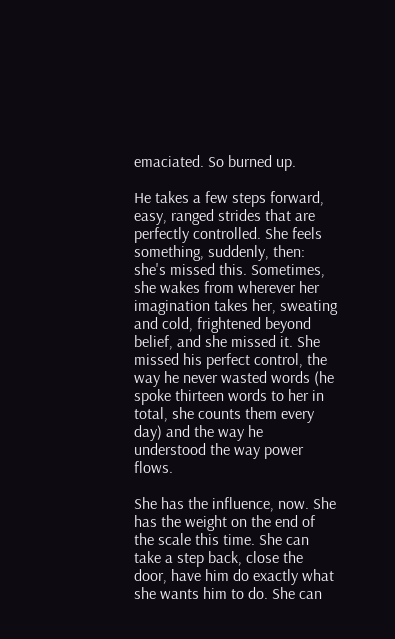emaciated. So burned up.

He takes a few steps forward, easy, ranged strides that are perfectly controlled. She feels something, suddenly, then: she's missed this. Sometimes, she wakes from wherever her imagination takes her, sweating and cold, frightened beyond belief, and she missed it. She missed his perfect control, the way he never wasted words (he spoke thirteen words to her in total, she counts them every day) and the way he understood the way power flows.

She has the influence, now. She has the weight on the end of the scale this time. She can take a step back, close the door, have him do exactly what she wants him to do. She can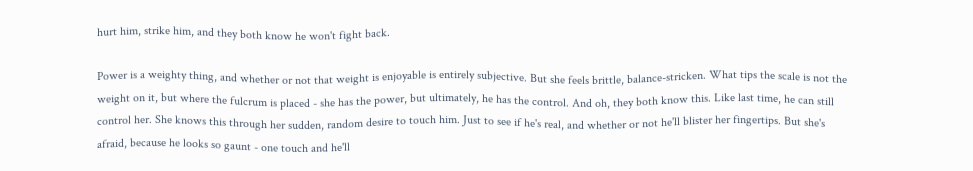hurt him, strike him, and they both know he won't fight back.

Power is a weighty thing, and whether or not that weight is enjoyable is entirely subjective. But she feels brittle, balance-stricken. What tips the scale is not the weight on it, but where the fulcrum is placed - she has the power, but ultimately, he has the control. And oh, they both know this. Like last time, he can still control her. She knows this through her sudden, random desire to touch him. Just to see if he's real, and whether or not he'll blister her fingertips. But she's afraid, because he looks so gaunt - one touch and he'll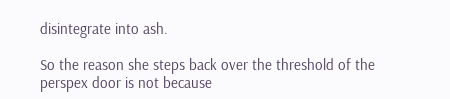disintegrate into ash.

So the reason she steps back over the threshold of the perspex door is not because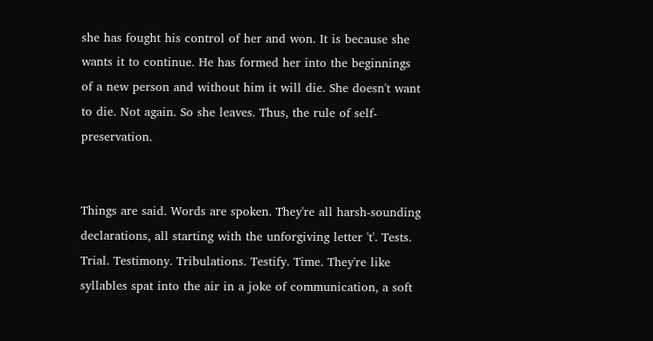she has fought his control of her and won. It is because she wants it to continue. He has formed her into the beginnings of a new person and without him it will die. She doesn't want to die. Not again. So she leaves. Thus, the rule of self-preservation.


Things are said. Words are spoken. They're all harsh-sounding declarations, all starting with the unforgiving letter 't'. Tests. Trial. Testimony. Tribulations. Testify. Time. They're like syllables spat into the air in a joke of communication, a soft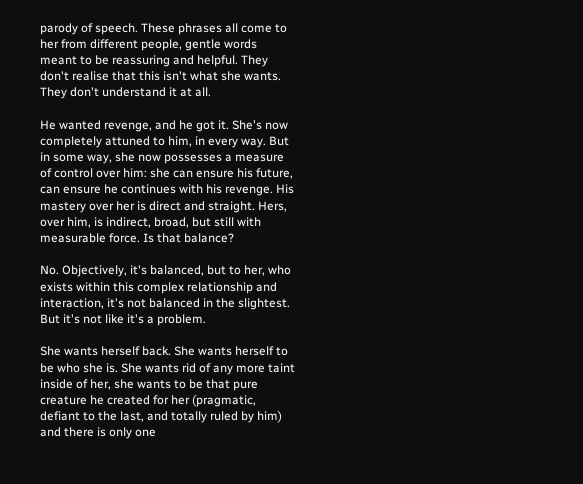parody of speech. These phrases all come to her from different people, gentle words meant to be reassuring and helpful. They don't realise that this isn't what she wants. They don't understand it at all.

He wanted revenge, and he got it. She's now completely attuned to him, in every way. But in some way, she now possesses a measure of control over him: she can ensure his future, can ensure he continues with his revenge. His mastery over her is direct and straight. Hers, over him, is indirect, broad, but still with measurable force. Is that balance?

No. Objectively, it's balanced, but to her, who exists within this complex relationship and interaction, it's not balanced in the slightest. But it's not like it's a problem.

She wants herself back. She wants herself to be who she is. She wants rid of any more taint inside of her, she wants to be that pure creature he created for her (pragmatic, defiant to the last, and totally ruled by him) and there is only one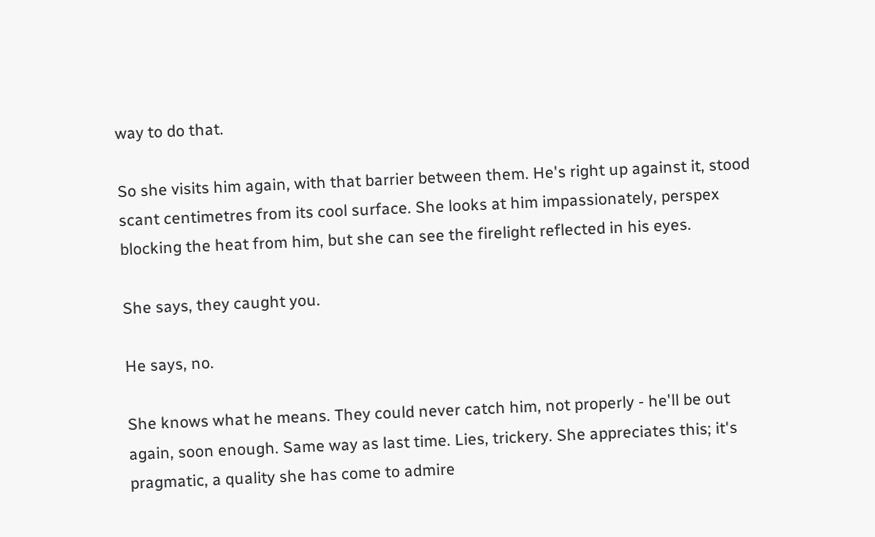way to do that.

So she visits him again, with that barrier between them. He's right up against it, stood scant centimetres from its cool surface. She looks at him impassionately, perspex blocking the heat from him, but she can see the firelight reflected in his eyes.

She says, they caught you.

He says, no.

She knows what he means. They could never catch him, not properly - he'll be out again, soon enough. Same way as last time. Lies, trickery. She appreciates this; it's pragmatic, a quality she has come to admire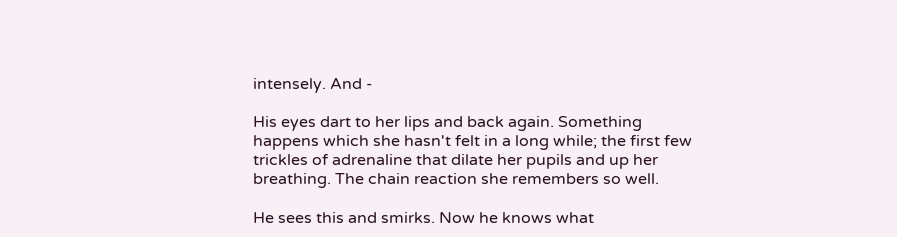intensely. And -

His eyes dart to her lips and back again. Something happens which she hasn't felt in a long while; the first few trickles of adrenaline that dilate her pupils and up her breathing. The chain reaction she remembers so well.

He sees this and smirks. Now he knows what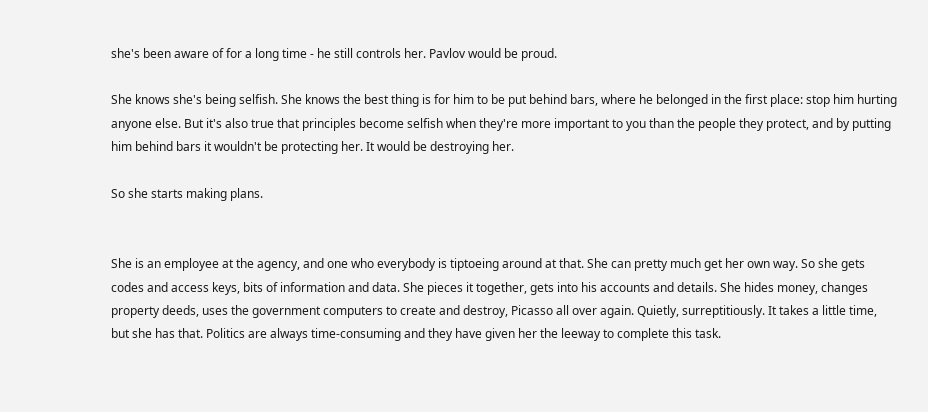she's been aware of for a long time - he still controls her. Pavlov would be proud.

She knows she's being selfish. She knows the best thing is for him to be put behind bars, where he belonged in the first place: stop him hurting anyone else. But it's also true that principles become selfish when they're more important to you than the people they protect, and by putting him behind bars it wouldn't be protecting her. It would be destroying her.

So she starts making plans.


She is an employee at the agency, and one who everybody is tiptoeing around at that. She can pretty much get her own way. So she gets codes and access keys, bits of information and data. She pieces it together, gets into his accounts and details. She hides money, changes property deeds, uses the government computers to create and destroy, Picasso all over again. Quietly, surreptitiously. It takes a little time, but she has that. Politics are always time-consuming and they have given her the leeway to complete this task.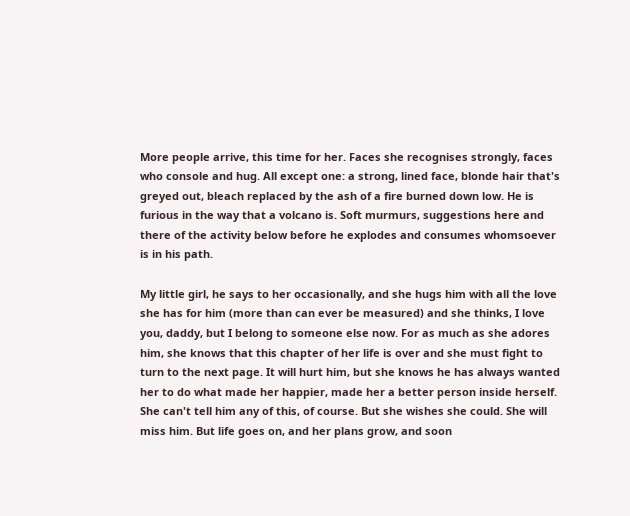More people arrive, this time for her. Faces she recognises strongly, faces who console and hug. All except one: a strong, lined face, blonde hair that's greyed out, bleach replaced by the ash of a fire burned down low. He is furious in the way that a volcano is. Soft murmurs, suggestions here and there of the activity below before he explodes and consumes whomsoever is in his path.

My little girl, he says to her occasionally, and she hugs him with all the love she has for him (more than can ever be measured) and she thinks, I love you, daddy, but I belong to someone else now. For as much as she adores him, she knows that this chapter of her life is over and she must fight to turn to the next page. It will hurt him, but she knows he has always wanted her to do what made her happier, made her a better person inside herself. She can't tell him any of this, of course. But she wishes she could. She will miss him. But life goes on, and her plans grow, and soon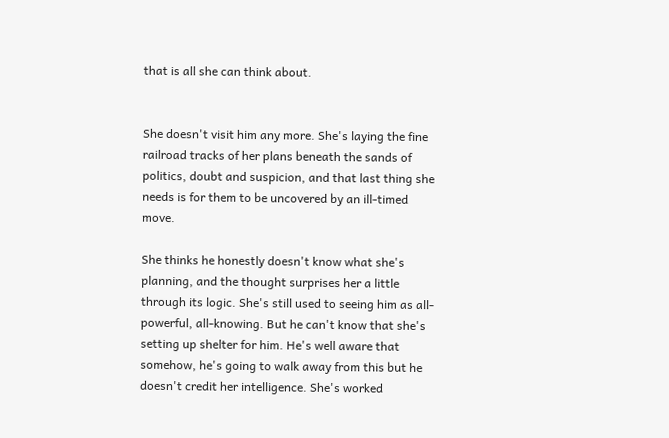that is all she can think about.


She doesn't visit him any more. She's laying the fine railroad tracks of her plans beneath the sands of politics, doubt and suspicion, and that last thing she needs is for them to be uncovered by an ill-timed move.

She thinks he honestly doesn't know what she's planning, and the thought surprises her a little through its logic. She's still used to seeing him as all-powerful, all-knowing. But he can't know that she's setting up shelter for him. He's well aware that somehow, he's going to walk away from this but he doesn't credit her intelligence. She's worked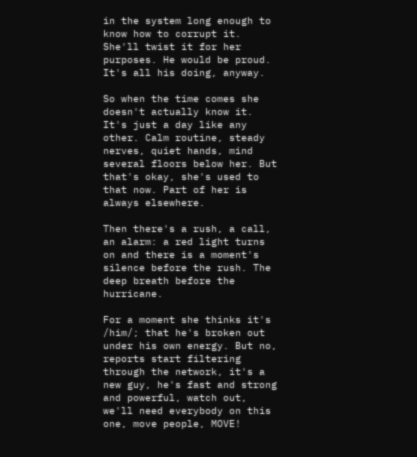in the system long enough to know how to corrupt it. She'll twist it for her purposes. He would be proud. It's all his doing, anyway.

So when the time comes she doesn't actually know it. It's just a day like any other. Calm routine, steady nerves, quiet hands, mind several floors below her. But that's okay, she's used to that now. Part of her is always elsewhere.

Then there's a rush, a call, an alarm: a red light turns on and there is a moment's silence before the rush. The deep breath before the hurricane.

For a moment she thinks it's /him/; that he's broken out under his own energy. But no, reports start filtering through the network, it's a new guy, he's fast and strong and powerful, watch out, we'll need everybody on this one, move people, MOVE!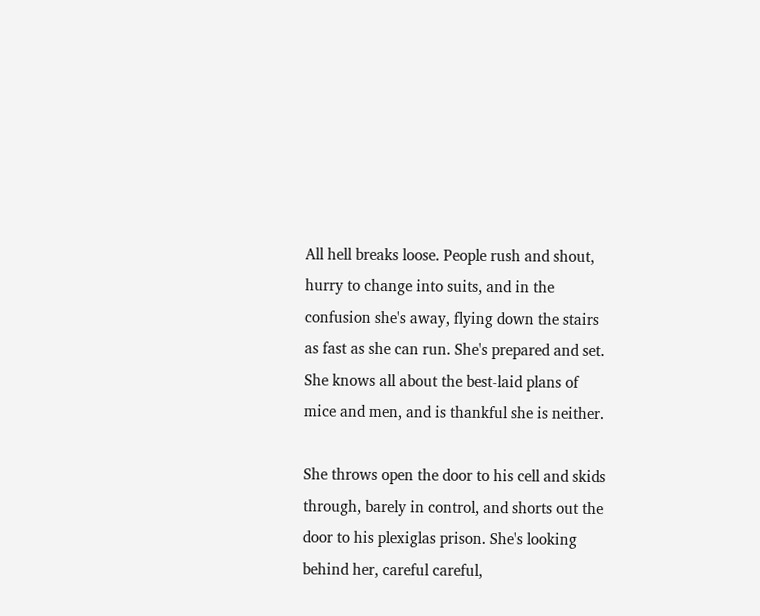All hell breaks loose. People rush and shout, hurry to change into suits, and in the confusion she's away, flying down the stairs as fast as she can run. She's prepared and set. She knows all about the best-laid plans of mice and men, and is thankful she is neither.

She throws open the door to his cell and skids through, barely in control, and shorts out the door to his plexiglas prison. She's looking behind her, careful careful,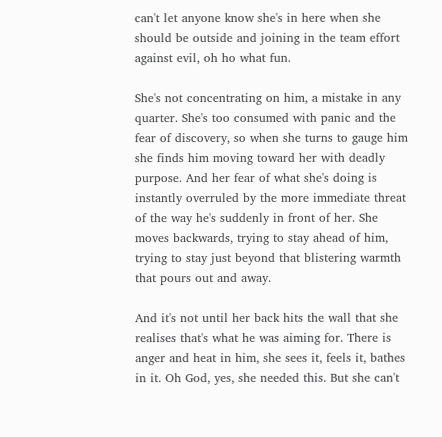can't let anyone know she's in here when she should be outside and joining in the team effort against evil, oh ho what fun.

She's not concentrating on him, a mistake in any quarter. She's too consumed with panic and the fear of discovery, so when she turns to gauge him she finds him moving toward her with deadly purpose. And her fear of what she's doing is instantly overruled by the more immediate threat of the way he's suddenly in front of her. She moves backwards, trying to stay ahead of him, trying to stay just beyond that blistering warmth that pours out and away.

And it's not until her back hits the wall that she realises that's what he was aiming for. There is anger and heat in him, she sees it, feels it, bathes in it. Oh God, yes, she needed this. But she can't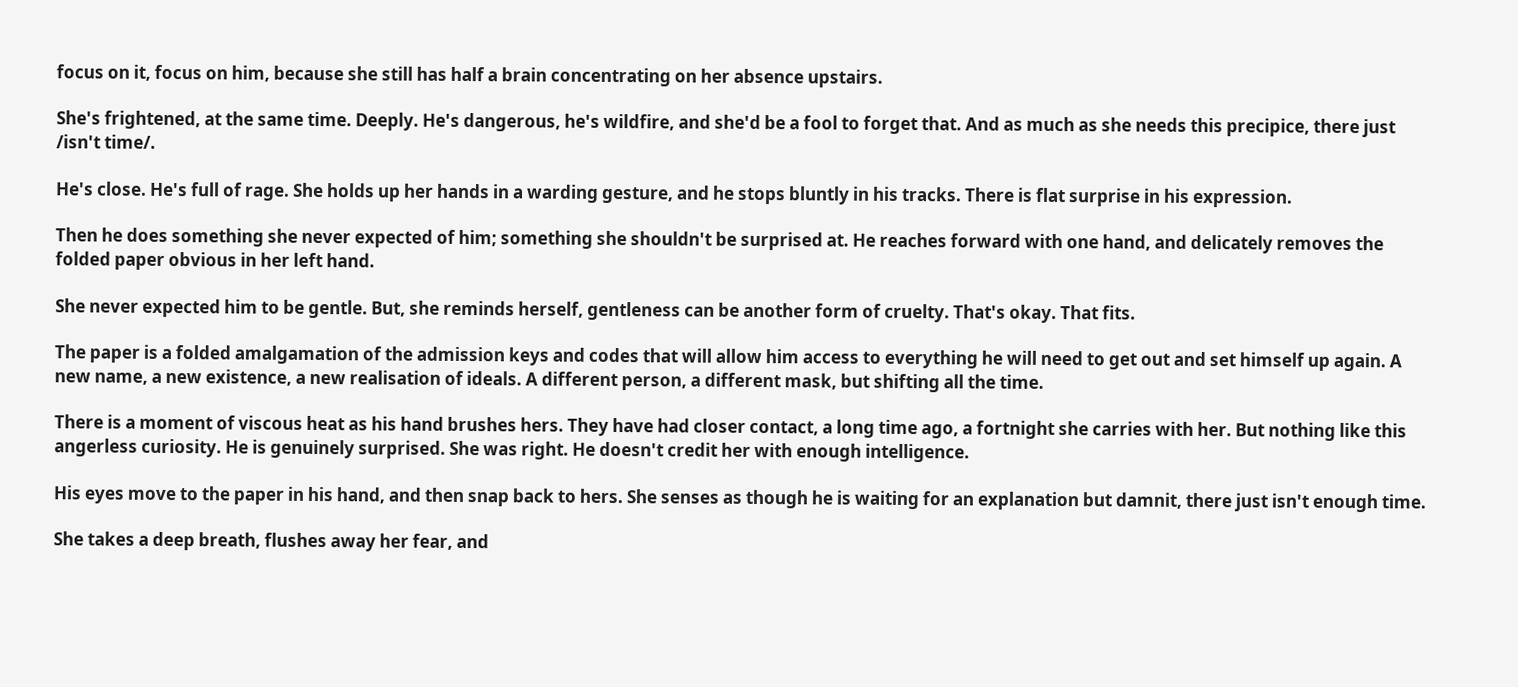focus on it, focus on him, because she still has half a brain concentrating on her absence upstairs.

She's frightened, at the same time. Deeply. He's dangerous, he's wildfire, and she'd be a fool to forget that. And as much as she needs this precipice, there just /isn't time/.

He's close. He's full of rage. She holds up her hands in a warding gesture, and he stops bluntly in his tracks. There is flat surprise in his expression.

Then he does something she never expected of him; something she shouldn't be surprised at. He reaches forward with one hand, and delicately removes the folded paper obvious in her left hand.

She never expected him to be gentle. But, she reminds herself, gentleness can be another form of cruelty. That's okay. That fits.

The paper is a folded amalgamation of the admission keys and codes that will allow him access to everything he will need to get out and set himself up again. A new name, a new existence, a new realisation of ideals. A different person, a different mask, but shifting all the time.

There is a moment of viscous heat as his hand brushes hers. They have had closer contact, a long time ago, a fortnight she carries with her. But nothing like this angerless curiosity. He is genuinely surprised. She was right. He doesn't credit her with enough intelligence.

His eyes move to the paper in his hand, and then snap back to hers. She senses as though he is waiting for an explanation but damnit, there just isn't enough time.

She takes a deep breath, flushes away her fear, and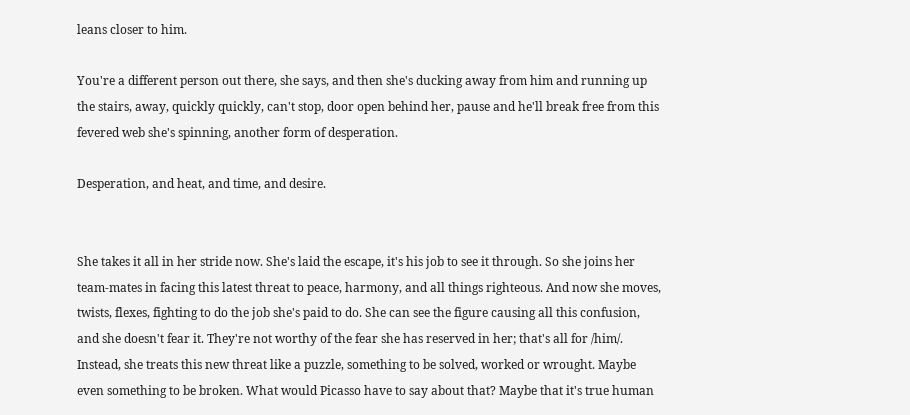leans closer to him.

You're a different person out there, she says, and then she's ducking away from him and running up the stairs, away, quickly quickly, can't stop, door open behind her, pause and he'll break free from this fevered web she's spinning, another form of desperation.

Desperation, and heat, and time, and desire.


She takes it all in her stride now. She's laid the escape, it's his job to see it through. So she joins her team-mates in facing this latest threat to peace, harmony, and all things righteous. And now she moves, twists, flexes, fighting to do the job she's paid to do. She can see the figure causing all this confusion, and she doesn't fear it. They're not worthy of the fear she has reserved in her; that's all for /him/. Instead, she treats this new threat like a puzzle, something to be solved, worked or wrought. Maybe even something to be broken. What would Picasso have to say about that? Maybe that it's true human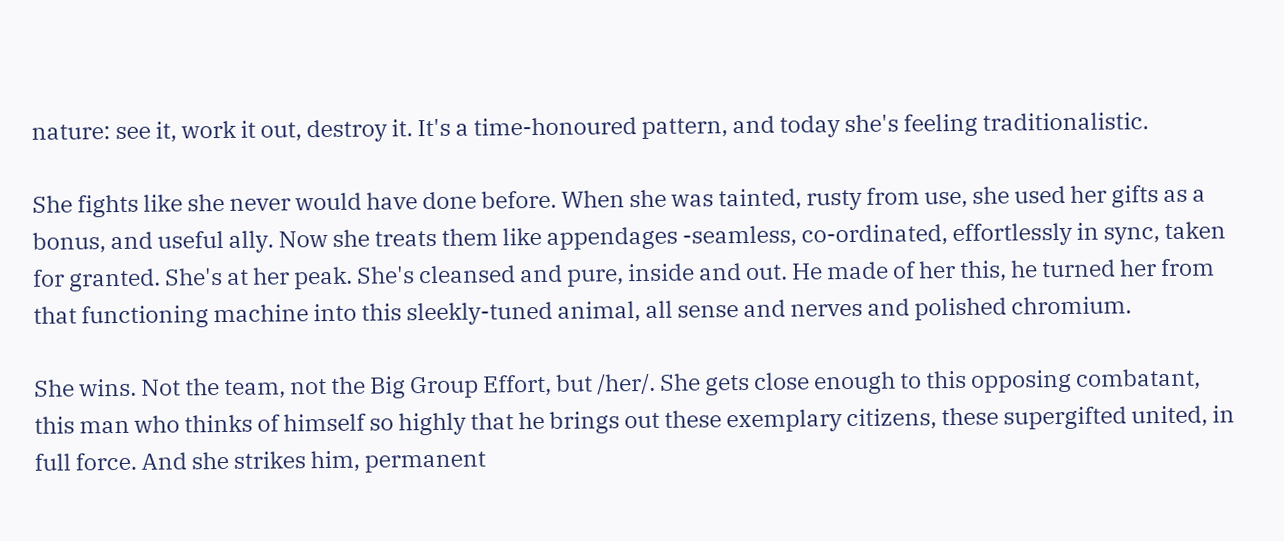nature: see it, work it out, destroy it. It's a time-honoured pattern, and today she's feeling traditionalistic.

She fights like she never would have done before. When she was tainted, rusty from use, she used her gifts as a bonus, and useful ally. Now she treats them like appendages -seamless, co-ordinated, effortlessly in sync, taken for granted. She's at her peak. She's cleansed and pure, inside and out. He made of her this, he turned her from that functioning machine into this sleekly-tuned animal, all sense and nerves and polished chromium.

She wins. Not the team, not the Big Group Effort, but /her/. She gets close enough to this opposing combatant, this man who thinks of himself so highly that he brings out these exemplary citizens, these supergifted united, in full force. And she strikes him, permanent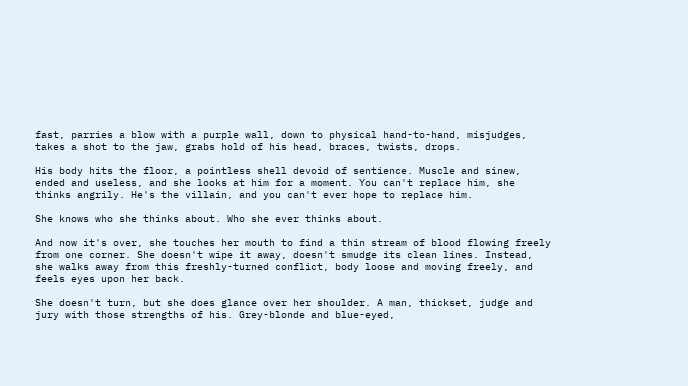fast, parries a blow with a purple wall, down to physical hand-to-hand, misjudges, takes a shot to the jaw, grabs hold of his head, braces, twists, drops.

His body hits the floor, a pointless shell devoid of sentience. Muscle and sinew, ended and useless, and she looks at him for a moment. You can't replace him, she thinks angrily. He's the villain, and you can't ever hope to replace him.

She knows who she thinks about. Who she ever thinks about.

And now it's over, she touches her mouth to find a thin stream of blood flowing freely from one corner. She doesn't wipe it away, doesn't smudge its clean lines. Instead, she walks away from this freshly-turned conflict, body loose and moving freely, and feels eyes upon her back.

She doesn't turn, but she does glance over her shoulder. A man, thickset, judge and jury with those strengths of his. Grey-blonde and blue-eyed,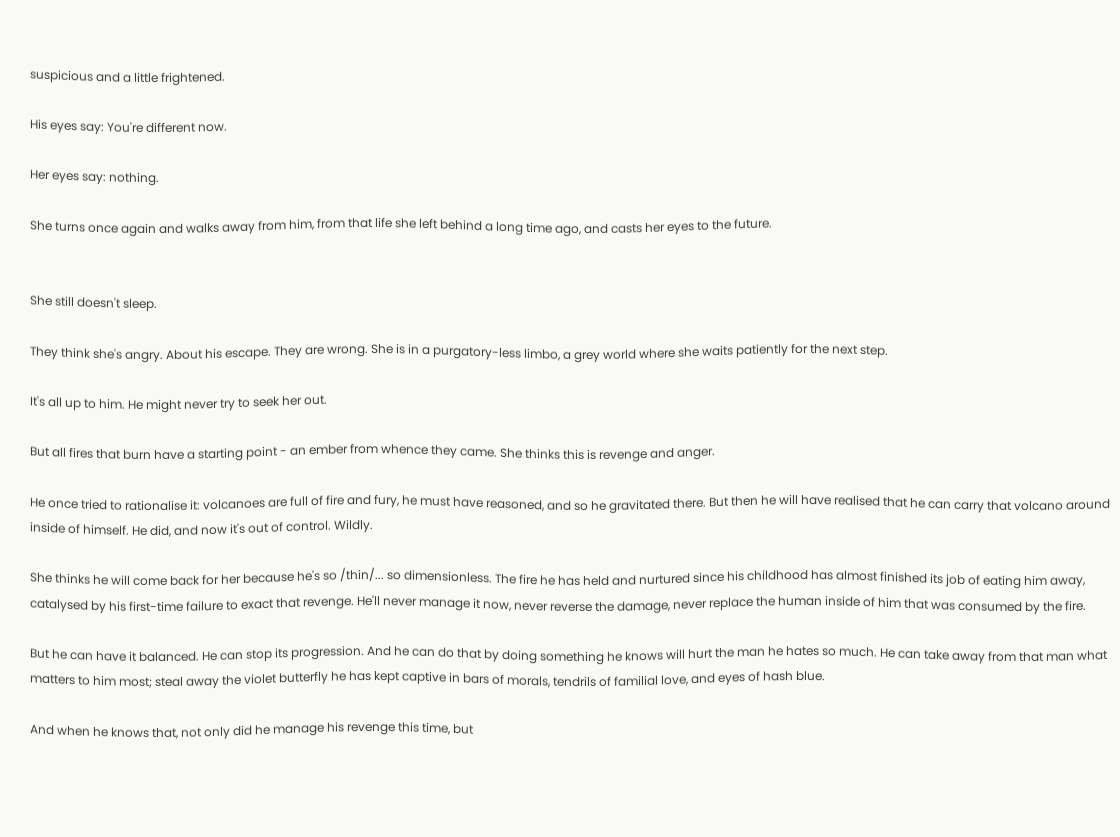suspicious and a little frightened.

His eyes say: You're different now.

Her eyes say: nothing.

She turns once again and walks away from him, from that life she left behind a long time ago, and casts her eyes to the future.


She still doesn't sleep.

They think she's angry. About his escape. They are wrong. She is in a purgatory-less limbo, a grey world where she waits patiently for the next step.

It's all up to him. He might never try to seek her out.

But all fires that burn have a starting point - an ember from whence they came. She thinks this is revenge and anger.

He once tried to rationalise it: volcanoes are full of fire and fury, he must have reasoned, and so he gravitated there. But then he will have realised that he can carry that volcano around inside of himself. He did, and now it's out of control. Wildly.

She thinks he will come back for her because he's so /thin/... so dimensionless. The fire he has held and nurtured since his childhood has almost finished its job of eating him away, catalysed by his first-time failure to exact that revenge. He'll never manage it now, never reverse the damage, never replace the human inside of him that was consumed by the fire.

But he can have it balanced. He can stop its progression. And he can do that by doing something he knows will hurt the man he hates so much. He can take away from that man what matters to him most; steal away the violet butterfly he has kept captive in bars of morals, tendrils of familial love, and eyes of hash blue.

And when he knows that, not only did he manage his revenge this time, but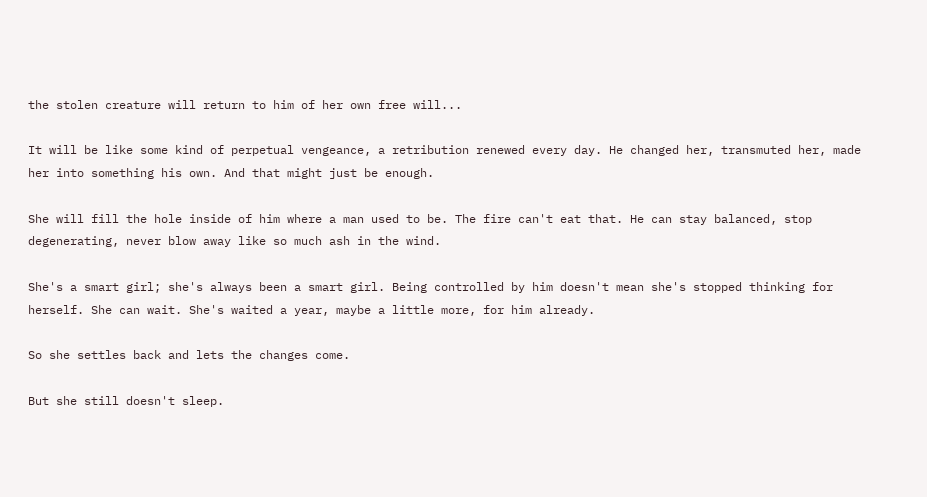the stolen creature will return to him of her own free will...

It will be like some kind of perpetual vengeance, a retribution renewed every day. He changed her, transmuted her, made her into something his own. And that might just be enough.

She will fill the hole inside of him where a man used to be. The fire can't eat that. He can stay balanced, stop degenerating, never blow away like so much ash in the wind.

She's a smart girl; she's always been a smart girl. Being controlled by him doesn't mean she's stopped thinking for herself. She can wait. She's waited a year, maybe a little more, for him already.

So she settles back and lets the changes come.

But she still doesn't sleep.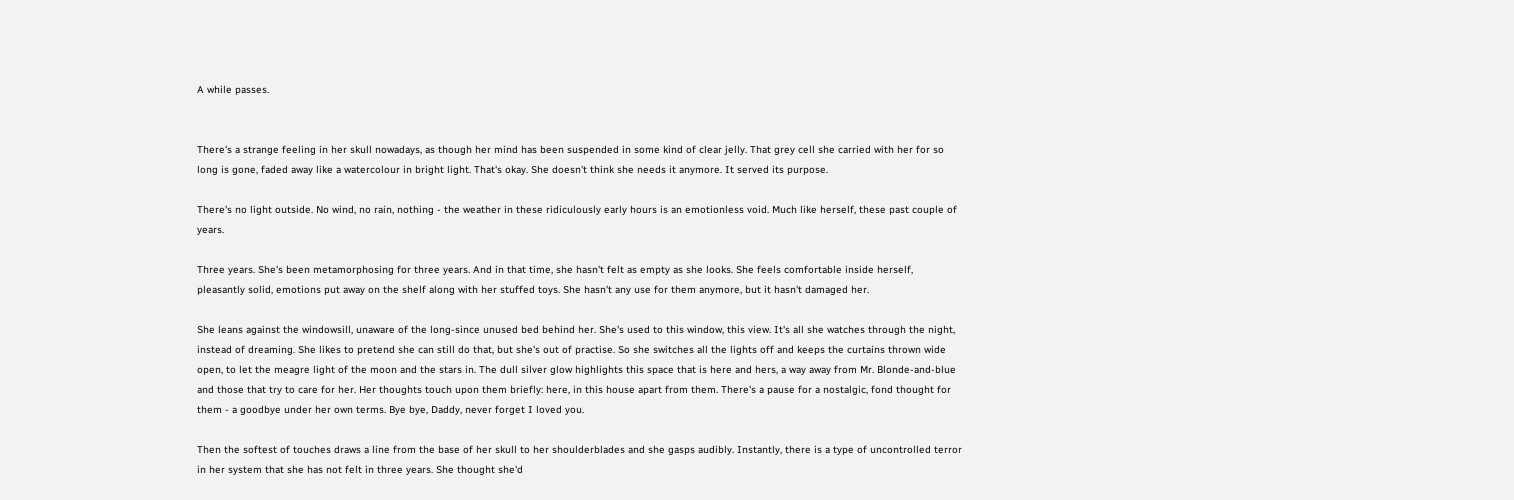A while passes.


There's a strange feeling in her skull nowadays, as though her mind has been suspended in some kind of clear jelly. That grey cell she carried with her for so long is gone, faded away like a watercolour in bright light. That's okay. She doesn't think she needs it anymore. It served its purpose.

There's no light outside. No wind, no rain, nothing - the weather in these ridiculously early hours is an emotionless void. Much like herself, these past couple of years.

Three years. She's been metamorphosing for three years. And in that time, she hasn't felt as empty as she looks. She feels comfortable inside herself, pleasantly solid, emotions put away on the shelf along with her stuffed toys. She hasn't any use for them anymore, but it hasn't damaged her.

She leans against the windowsill, unaware of the long-since unused bed behind her. She's used to this window, this view. It's all she watches through the night, instead of dreaming. She likes to pretend she can still do that, but she's out of practise. So she switches all the lights off and keeps the curtains thrown wide open, to let the meagre light of the moon and the stars in. The dull silver glow highlights this space that is here and hers, a way away from Mr. Blonde-and-blue and those that try to care for her. Her thoughts touch upon them briefly: here, in this house apart from them. There's a pause for a nostalgic, fond thought for them - a goodbye under her own terms. Bye bye, Daddy, never forget I loved you.

Then the softest of touches draws a line from the base of her skull to her shoulderblades and she gasps audibly. Instantly, there is a type of uncontrolled terror in her system that she has not felt in three years. She thought she'd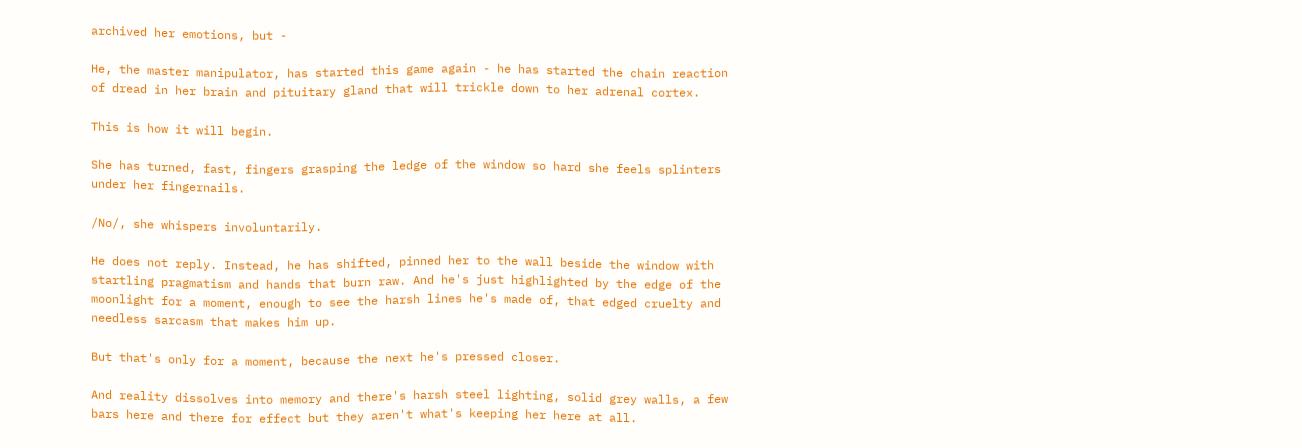archived her emotions, but -

He, the master manipulator, has started this game again - he has started the chain reaction of dread in her brain and pituitary gland that will trickle down to her adrenal cortex.

This is how it will begin.

She has turned, fast, fingers grasping the ledge of the window so hard she feels splinters under her fingernails.

/No/, she whispers involuntarily.

He does not reply. Instead, he has shifted, pinned her to the wall beside the window with startling pragmatism and hands that burn raw. And he's just highlighted by the edge of the moonlight for a moment, enough to see the harsh lines he's made of, that edged cruelty and needless sarcasm that makes him up.

But that's only for a moment, because the next he's pressed closer.

And reality dissolves into memory and there's harsh steel lighting, solid grey walls, a few bars here and there for effect but they aren't what's keeping her here at all.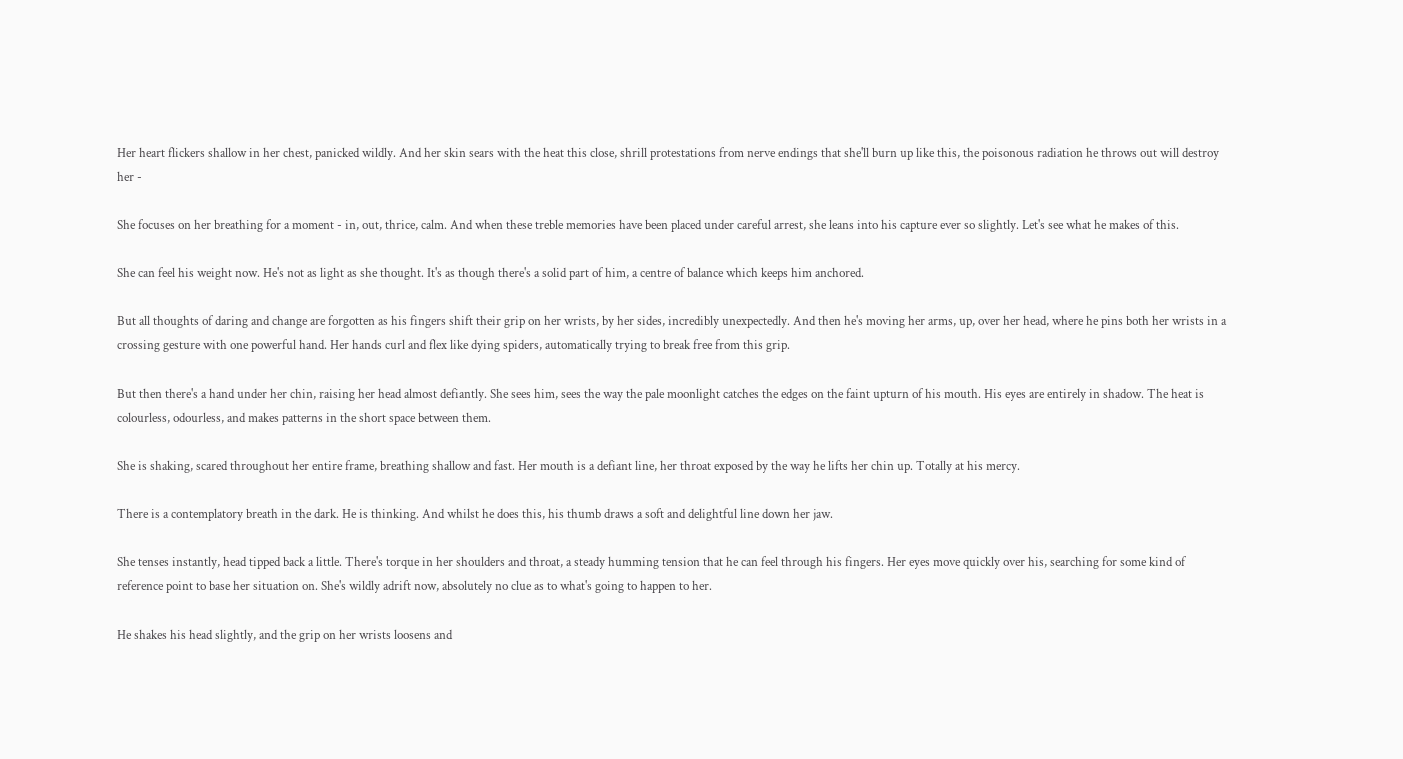Her heart flickers shallow in her chest, panicked wildly. And her skin sears with the heat this close, shrill protestations from nerve endings that she'll burn up like this, the poisonous radiation he throws out will destroy her -

She focuses on her breathing for a moment - in, out, thrice, calm. And when these treble memories have been placed under careful arrest, she leans into his capture ever so slightly. Let's see what he makes of this.

She can feel his weight now. He's not as light as she thought. It's as though there's a solid part of him, a centre of balance which keeps him anchored.

But all thoughts of daring and change are forgotten as his fingers shift their grip on her wrists, by her sides, incredibly unexpectedly. And then he's moving her arms, up, over her head, where he pins both her wrists in a crossing gesture with one powerful hand. Her hands curl and flex like dying spiders, automatically trying to break free from this grip.

But then there's a hand under her chin, raising her head almost defiantly. She sees him, sees the way the pale moonlight catches the edges on the faint upturn of his mouth. His eyes are entirely in shadow. The heat is colourless, odourless, and makes patterns in the short space between them.

She is shaking, scared throughout her entire frame, breathing shallow and fast. Her mouth is a defiant line, her throat exposed by the way he lifts her chin up. Totally at his mercy.

There is a contemplatory breath in the dark. He is thinking. And whilst he does this, his thumb draws a soft and delightful line down her jaw.

She tenses instantly, head tipped back a little. There's torque in her shoulders and throat, a steady humming tension that he can feel through his fingers. Her eyes move quickly over his, searching for some kind of reference point to base her situation on. She's wildly adrift now, absolutely no clue as to what's going to happen to her.

He shakes his head slightly, and the grip on her wrists loosens and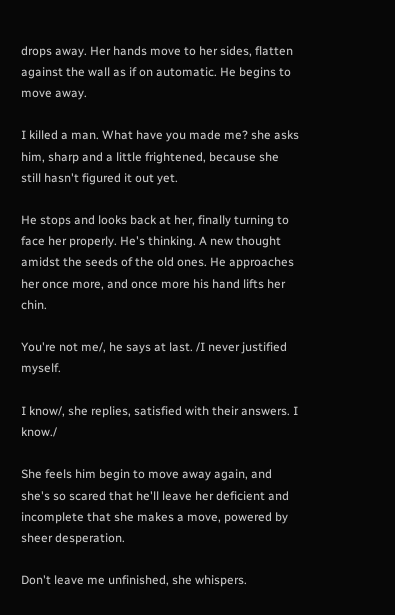drops away. Her hands move to her sides, flatten against the wall as if on automatic. He begins to move away.

I killed a man. What have you made me? she asks him, sharp and a little frightened, because she still hasn't figured it out yet.

He stops and looks back at her, finally turning to face her properly. He's thinking. A new thought amidst the seeds of the old ones. He approaches her once more, and once more his hand lifts her chin.

You're not me/, he says at last. /I never justified myself.

I know/, she replies, satisfied with their answers. I know./

She feels him begin to move away again, and she's so scared that he'll leave her deficient and incomplete that she makes a move, powered by sheer desperation.

Don't leave me unfinished, she whispers.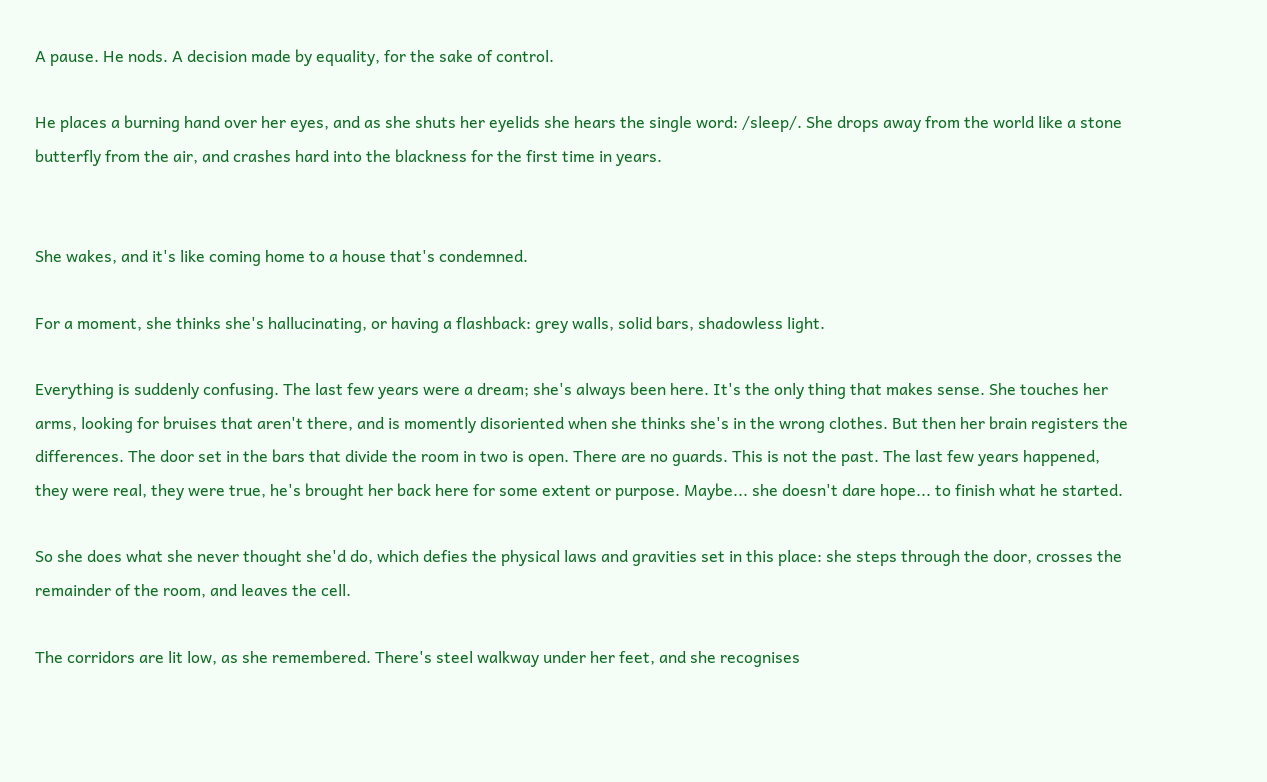A pause. He nods. A decision made by equality, for the sake of control.

He places a burning hand over her eyes, and as she shuts her eyelids she hears the single word: /sleep/. She drops away from the world like a stone butterfly from the air, and crashes hard into the blackness for the first time in years.


She wakes, and it's like coming home to a house that's condemned.

For a moment, she thinks she's hallucinating, or having a flashback: grey walls, solid bars, shadowless light.

Everything is suddenly confusing. The last few years were a dream; she's always been here. It's the only thing that makes sense. She touches her arms, looking for bruises that aren't there, and is momently disoriented when she thinks she's in the wrong clothes. But then her brain registers the differences. The door set in the bars that divide the room in two is open. There are no guards. This is not the past. The last few years happened, they were real, they were true, he's brought her back here for some extent or purpose. Maybe... she doesn't dare hope... to finish what he started.

So she does what she never thought she'd do, which defies the physical laws and gravities set in this place: she steps through the door, crosses the remainder of the room, and leaves the cell.

The corridors are lit low, as she remembered. There's steel walkway under her feet, and she recognises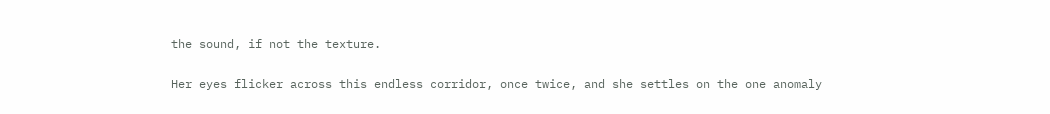the sound, if not the texture.

Her eyes flicker across this endless corridor, once twice, and she settles on the one anomaly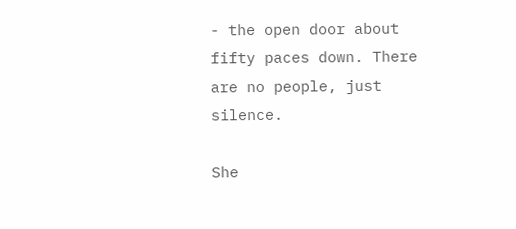- the open door about fifty paces down. There are no people, just silence.

She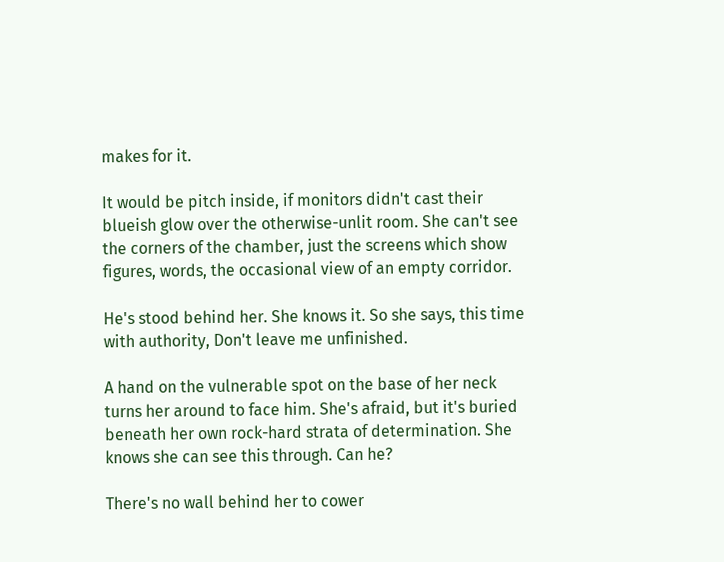makes for it.

It would be pitch inside, if monitors didn't cast their blueish glow over the otherwise-unlit room. She can't see the corners of the chamber, just the screens which show figures, words, the occasional view of an empty corridor.

He's stood behind her. She knows it. So she says, this time with authority, Don't leave me unfinished.

A hand on the vulnerable spot on the base of her neck turns her around to face him. She's afraid, but it's buried beneath her own rock-hard strata of determination. She knows she can see this through. Can he?

There's no wall behind her to cower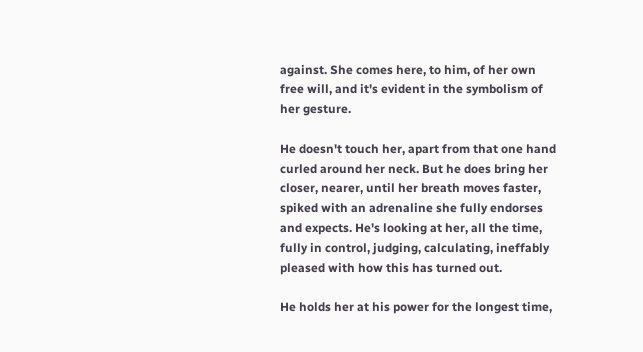against. She comes here, to him, of her own free will, and it's evident in the symbolism of her gesture.

He doesn't touch her, apart from that one hand curled around her neck. But he does bring her closer, nearer, until her breath moves faster, spiked with an adrenaline she fully endorses and expects. He's looking at her, all the time, fully in control, judging, calculating, ineffably pleased with how this has turned out.

He holds her at his power for the longest time,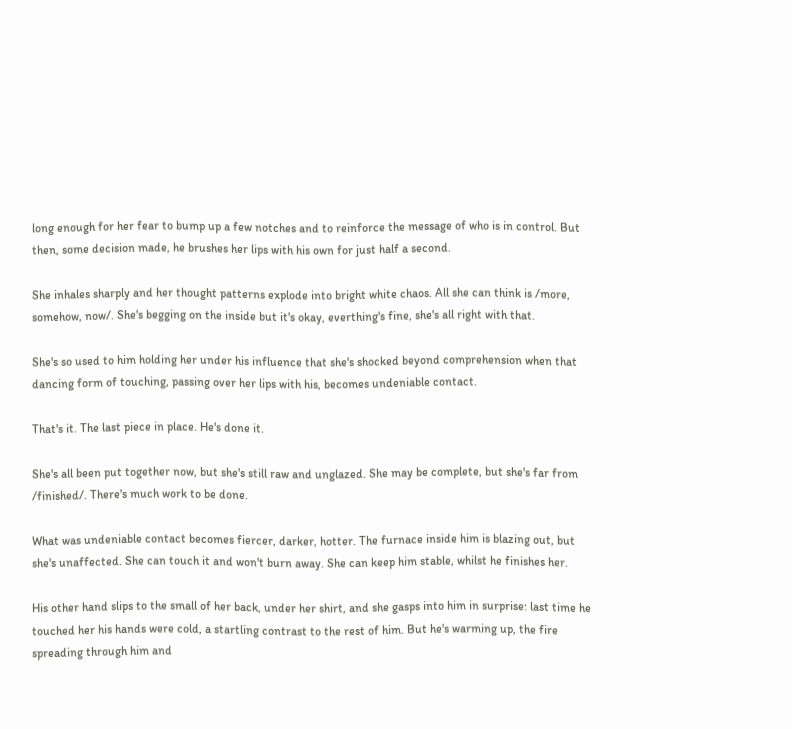long enough for her fear to bump up a few notches and to reinforce the message of who is in control. But then, some decision made, he brushes her lips with his own for just half a second.

She inhales sharply and her thought patterns explode into bright white chaos. All she can think is /more, somehow, now/. She's begging on the inside but it's okay, everthing's fine, she's all right with that.

She's so used to him holding her under his influence that she's shocked beyond comprehension when that dancing form of touching, passing over her lips with his, becomes undeniable contact.

That's it. The last piece in place. He's done it.

She's all been put together now, but she's still raw and unglazed. She may be complete, but she's far from /finished/. There's much work to be done.

What was undeniable contact becomes fiercer, darker, hotter. The furnace inside him is blazing out, but she's unaffected. She can touch it and won't burn away. She can keep him stable, whilst he finishes her.

His other hand slips to the small of her back, under her shirt, and she gasps into him in surprise: last time he touched her his hands were cold, a startling contrast to the rest of him. But he's warming up, the fire spreading through him and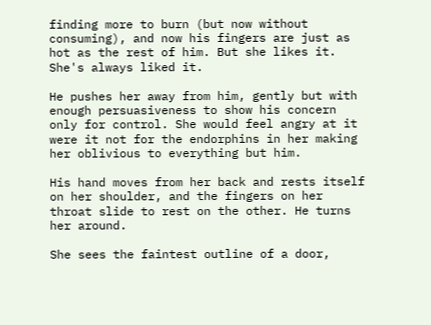finding more to burn (but now without consuming), and now his fingers are just as hot as the rest of him. But she likes it. She's always liked it.

He pushes her away from him, gently but with enough persuasiveness to show his concern only for control. She would feel angry at it were it not for the endorphins in her making her oblivious to everything but him.

His hand moves from her back and rests itself on her shoulder, and the fingers on her throat slide to rest on the other. He turns her around.

She sees the faintest outline of a door,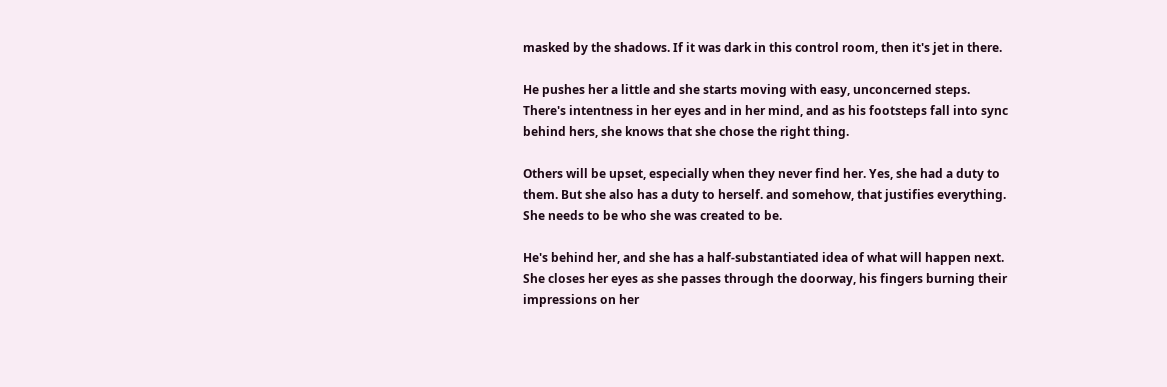masked by the shadows. If it was dark in this control room, then it's jet in there.

He pushes her a little and she starts moving with easy, unconcerned steps. There's intentness in her eyes and in her mind, and as his footsteps fall into sync behind hers, she knows that she chose the right thing.

Others will be upset, especially when they never find her. Yes, she had a duty to them. But she also has a duty to herself. and somehow, that justifies everything. She needs to be who she was created to be.

He's behind her, and she has a half-substantiated idea of what will happen next. She closes her eyes as she passes through the doorway, his fingers burning their impressions on her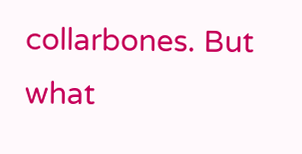collarbones. But what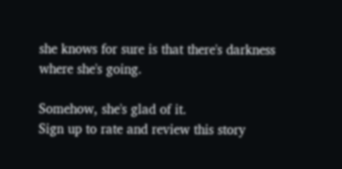she knows for sure is that there's darkness where she's going.

Somehow, she's glad of it.
Sign up to rate and review this story